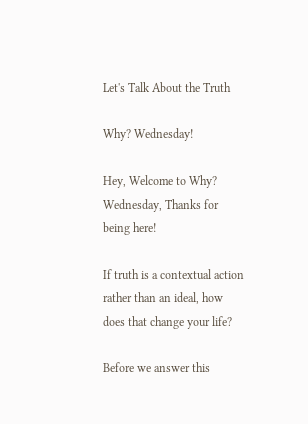Let's Talk About the Truth

Why? Wednesday!

Hey, Welcome to Why? Wednesday, Thanks for being here!

If truth is a contextual action rather than an ideal, how does that change your life?

Before we answer this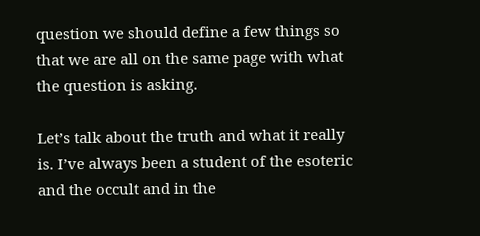question we should define a few things so that we are all on the same page with what the question is asking.

Let’s talk about the truth and what it really is. I’ve always been a student of the esoteric and the occult and in the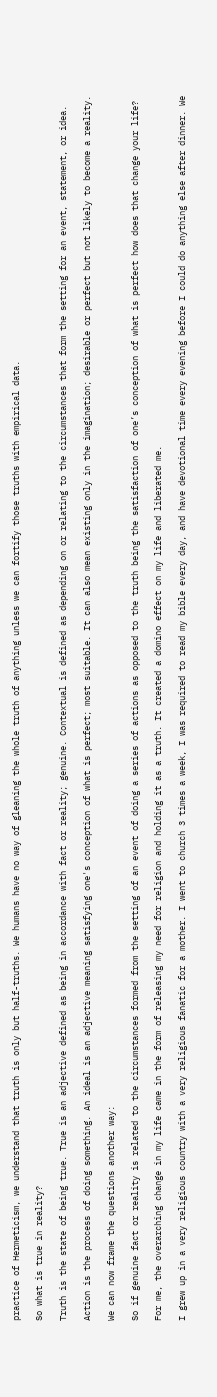practice of Hermeticism, we understand that truth is only but half-truths. We humans have no way of gleaning the whole truth of anything unless we can fortify those truths with empirical data.

So what is true in reality?

Truth is the state of being true. True is an adjective defined as being in accordance with fact or reality; genuine. Contextual is defined as depending on or relating to the circumstances that form the setting for an event, statement, or idea.

Action is the process of doing something. An ideal is an adjective meaning satisfying one's conception of what is perfect; most suitable. It can also mean existing only in the imagination; desirable or perfect but not likely to become a reality.

We can now frame the questions another way:

So if genuine fact or reality is related to the circumstances formed from the setting of an event of doing a series of actions as opposed to the truth being the satisfaction of one’s conception of what is perfect how does that change your life?

For me, the overarching change in my life came in the form of releasing my need for religion and holding it as a truth. It created a domino effect on my life and liberated me.

I grew up in a very religious country with a very religious fanatic for a mother. I went to church 3 times a week, I was required to read my bible every day, and have devotional time every evening before I could do anything else after dinner. We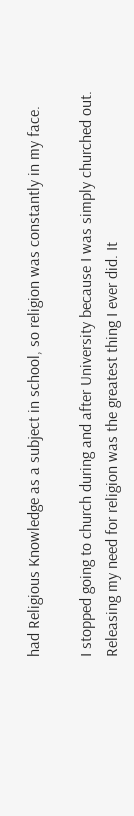had Religious Knowledge as a subject in school, so religion was constantly in my face.

I stopped going to church during and after University because I was simply churched out. Releasing my need for religion was the greatest thing I ever did. It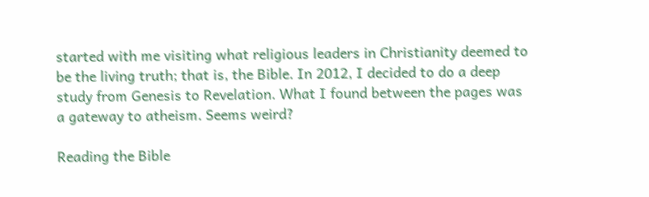started with me visiting what religious leaders in Christianity deemed to be the living truth; that is, the Bible. In 2012, I decided to do a deep study from Genesis to Revelation. What I found between the pages was a gateway to atheism. Seems weird?

Reading the Bible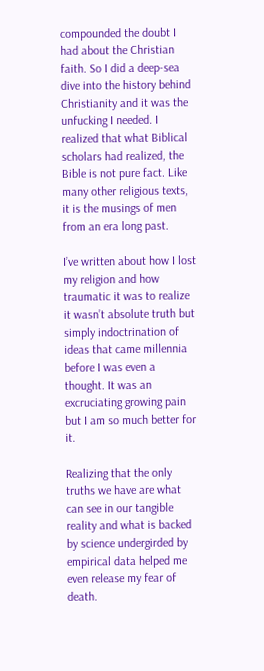compounded the doubt I had about the Christian faith. So I did a deep-sea dive into the history behind Christianity and it was the unfucking I needed. I realized that what Biblical scholars had realized, the Bible is not pure fact. Like many other religious texts, it is the musings of men from an era long past.

I’ve written about how I lost my religion and how traumatic it was to realize it wasn’t absolute truth but simply indoctrination of ideas that came millennia before I was even a thought. It was an excruciating growing pain but I am so much better for it.

Realizing that the only truths we have are what can see in our tangible reality and what is backed by science undergirded by empirical data helped me even release my fear of death.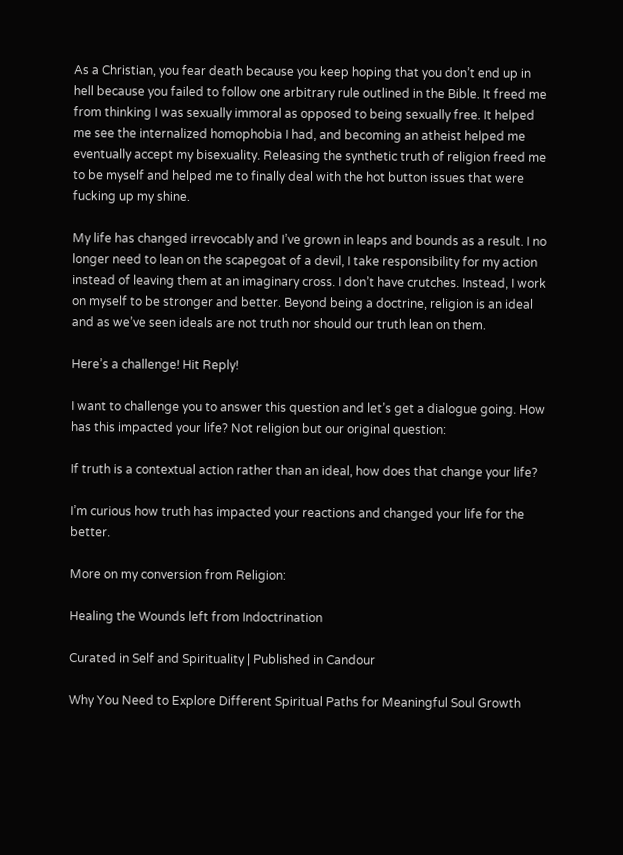As a Christian, you fear death because you keep hoping that you don’t end up in hell because you failed to follow one arbitrary rule outlined in the Bible. It freed me from thinking I was sexually immoral as opposed to being sexually free. It helped me see the internalized homophobia I had, and becoming an atheist helped me eventually accept my bisexuality. Releasing the synthetic truth of religion freed me to be myself and helped me to finally deal with the hot button issues that were fucking up my shine.

My life has changed irrevocably and I’ve grown in leaps and bounds as a result. I no longer need to lean on the scapegoat of a devil, I take responsibility for my action instead of leaving them at an imaginary cross. I don’t have crutches. Instead, I work on myself to be stronger and better. Beyond being a doctrine, religion is an ideal and as we’ve seen ideals are not truth nor should our truth lean on them.

Here’s a challenge! Hit Reply!

I want to challenge you to answer this question and let’s get a dialogue going. How has this impacted your life? Not religion but our original question:

If truth is a contextual action rather than an ideal, how does that change your life?

I’m curious how truth has impacted your reactions and changed your life for the better.

More on my conversion from Religion:

Healing the Wounds left from Indoctrination

Curated in Self and Spirituality | Published in Candour

Why You Need to Explore Different Spiritual Paths for Meaningful Soul Growth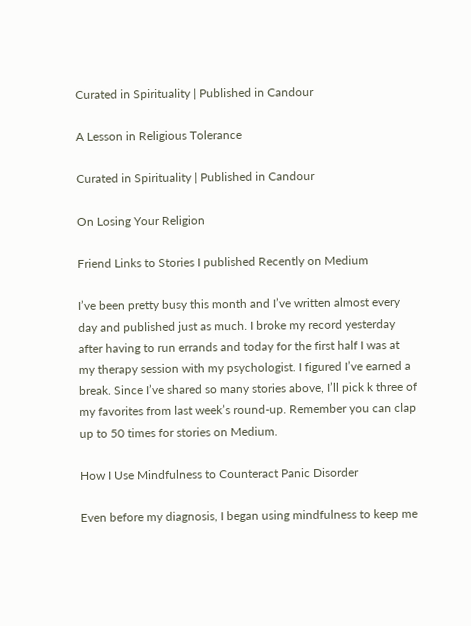Curated in Spirituality | Published in Candour

A Lesson in Religious Tolerance

Curated in Spirituality | Published in Candour

On Losing Your Religion

Friend Links to Stories I published Recently on Medium

I’ve been pretty busy this month and I’ve written almost every day and published just as much. I broke my record yesterday after having to run errands and today for the first half I was at my therapy session with my psychologist. I figured I’ve earned a break. Since I’ve shared so many stories above, I’ll pick k three of my favorites from last week’s round-up. Remember you can clap up to 50 times for stories on Medium.

How I Use Mindfulness to Counteract Panic Disorder

Even before my diagnosis, I began using mindfulness to keep me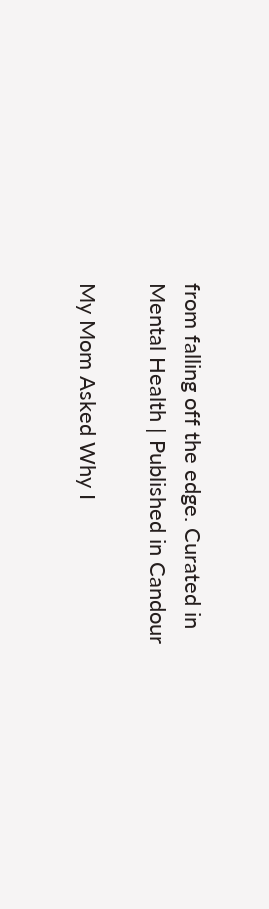from falling off the edge. Curated in Mental Health | Published in Candour

My Mom Asked Why I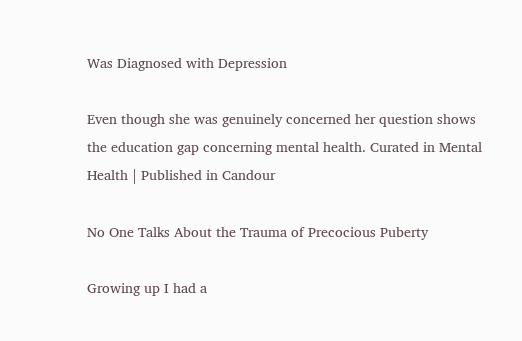Was Diagnosed with Depression

Even though she was genuinely concerned her question shows the education gap concerning mental health. Curated in Mental Health | Published in Candour

No One Talks About the Trauma of Precocious Puberty

Growing up I had a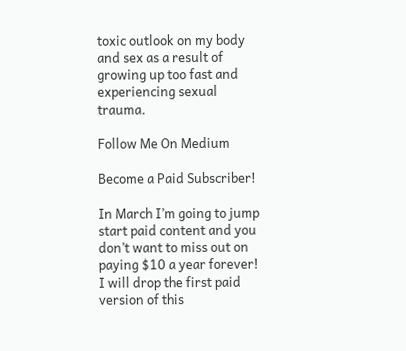toxic outlook on my body and sex as a result of growing up too fast and experiencing sexual trauma.

Follow Me On Medium

Become a Paid Subscriber!

In March I’m going to jump start paid content and you don’t want to miss out on paying $10 a year forever! I will drop the first paid version of this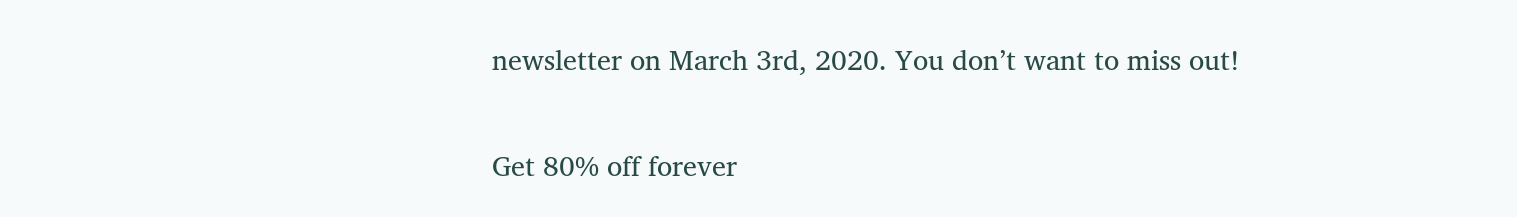newsletter on March 3rd, 2020. You don’t want to miss out!

Get 80% off forever